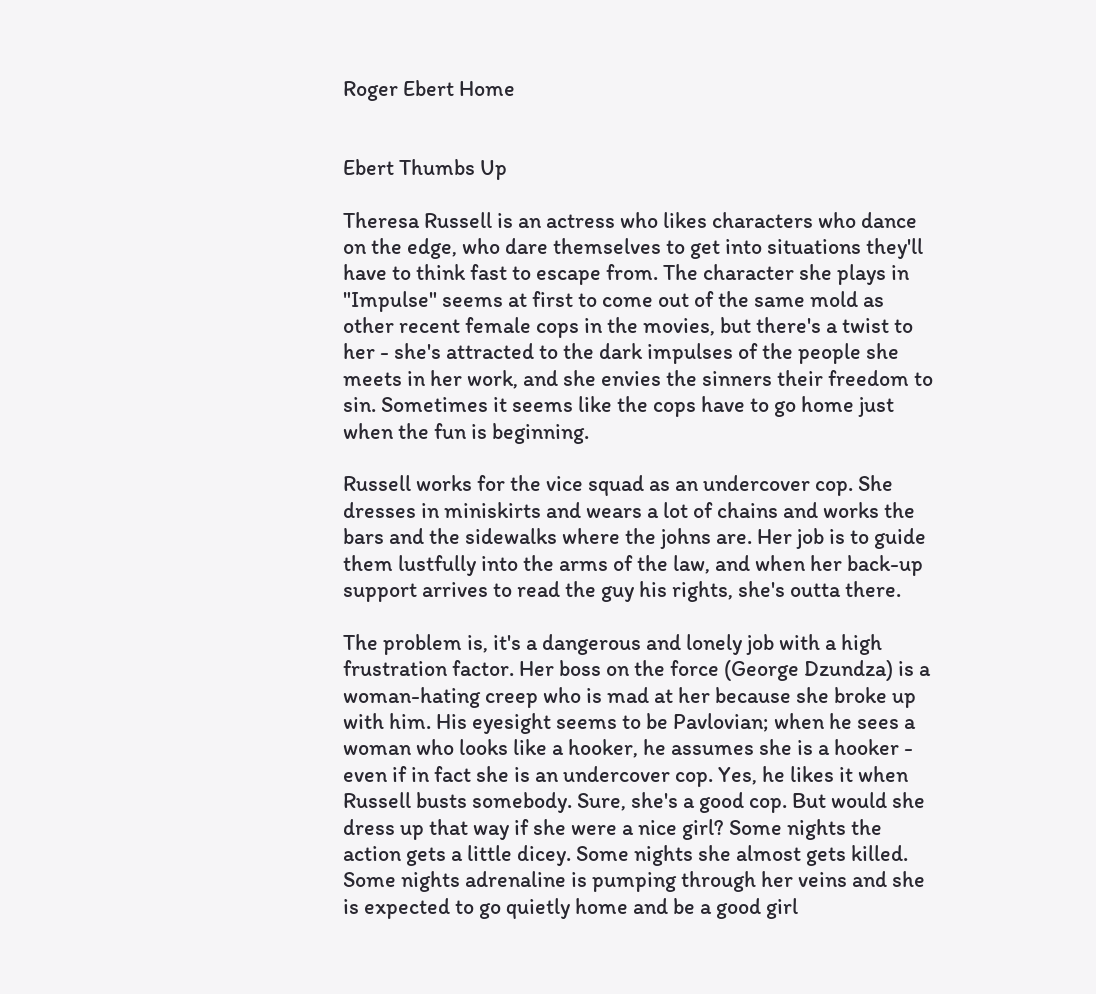Roger Ebert Home


Ebert Thumbs Up

Theresa Russell is an actress who likes characters who dance on the edge, who dare themselves to get into situations they'll have to think fast to escape from. The character she plays in "Impulse" seems at first to come out of the same mold as other recent female cops in the movies, but there's a twist to her - she's attracted to the dark impulses of the people she meets in her work, and she envies the sinners their freedom to sin. Sometimes it seems like the cops have to go home just when the fun is beginning.

Russell works for the vice squad as an undercover cop. She dresses in miniskirts and wears a lot of chains and works the bars and the sidewalks where the johns are. Her job is to guide them lustfully into the arms of the law, and when her back-up support arrives to read the guy his rights, she's outta there.

The problem is, it's a dangerous and lonely job with a high frustration factor. Her boss on the force (George Dzundza) is a woman-hating creep who is mad at her because she broke up with him. His eyesight seems to be Pavlovian; when he sees a woman who looks like a hooker, he assumes she is a hooker - even if in fact she is an undercover cop. Yes, he likes it when Russell busts somebody. Sure, she's a good cop. But would she dress up that way if she were a nice girl? Some nights the action gets a little dicey. Some nights she almost gets killed. Some nights adrenaline is pumping through her veins and she is expected to go quietly home and be a good girl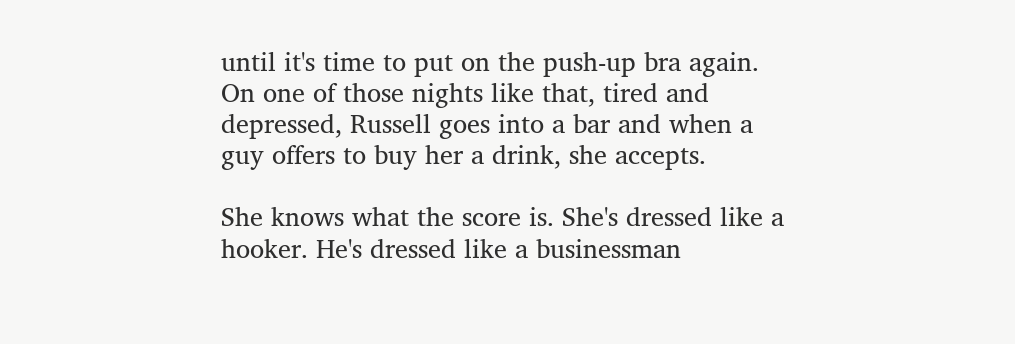until it's time to put on the push-up bra again. On one of those nights like that, tired and depressed, Russell goes into a bar and when a guy offers to buy her a drink, she accepts.

She knows what the score is. She's dressed like a hooker. He's dressed like a businessman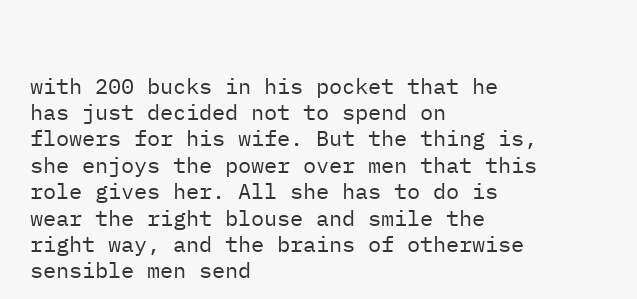with 200 bucks in his pocket that he has just decided not to spend on flowers for his wife. But the thing is, she enjoys the power over men that this role gives her. All she has to do is wear the right blouse and smile the right way, and the brains of otherwise sensible men send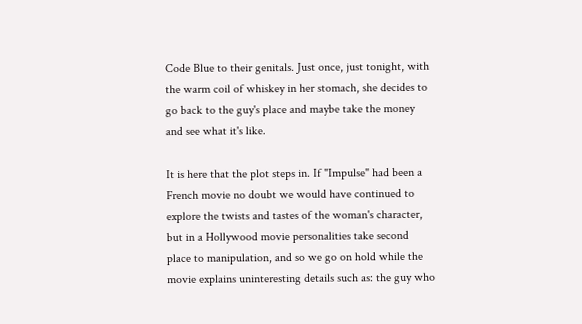Code Blue to their genitals. Just once, just tonight, with the warm coil of whiskey in her stomach, she decides to go back to the guy's place and maybe take the money and see what it's like.

It is here that the plot steps in. If "Impulse" had been a French movie no doubt we would have continued to explore the twists and tastes of the woman's character, but in a Hollywood movie personalities take second place to manipulation, and so we go on hold while the movie explains uninteresting details such as: the guy who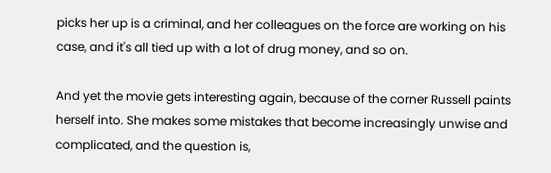picks her up is a criminal, and her colleagues on the force are working on his case, and it's all tied up with a lot of drug money, and so on.

And yet the movie gets interesting again, because of the corner Russell paints herself into. She makes some mistakes that become increasingly unwise and complicated, and the question is,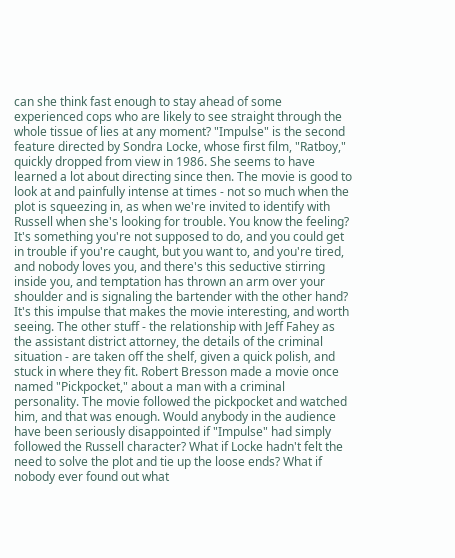can she think fast enough to stay ahead of some experienced cops who are likely to see straight through the whole tissue of lies at any moment? "Impulse" is the second feature directed by Sondra Locke, whose first film, "Ratboy," quickly dropped from view in 1986. She seems to have learned a lot about directing since then. The movie is good to look at and painfully intense at times - not so much when the plot is squeezing in, as when we're invited to identify with Russell when she's looking for trouble. You know the feeling? It's something you're not supposed to do, and you could get in trouble if you're caught, but you want to, and you're tired, and nobody loves you, and there's this seductive stirring inside you, and temptation has thrown an arm over your shoulder and is signaling the bartender with the other hand? It's this impulse that makes the movie interesting, and worth seeing. The other stuff - the relationship with Jeff Fahey as the assistant district attorney, the details of the criminal situation - are taken off the shelf, given a quick polish, and stuck in where they fit. Robert Bresson made a movie once named "Pickpocket," about a man with a criminal personality. The movie followed the pickpocket and watched him, and that was enough. Would anybody in the audience have been seriously disappointed if "Impulse" had simply followed the Russell character? What if Locke hadn't felt the need to solve the plot and tie up the loose ends? What if nobody ever found out what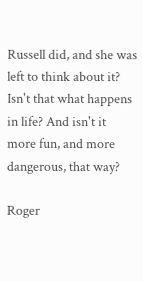Russell did, and she was left to think about it? Isn't that what happens in life? And isn't it more fun, and more dangerous, that way?

Roger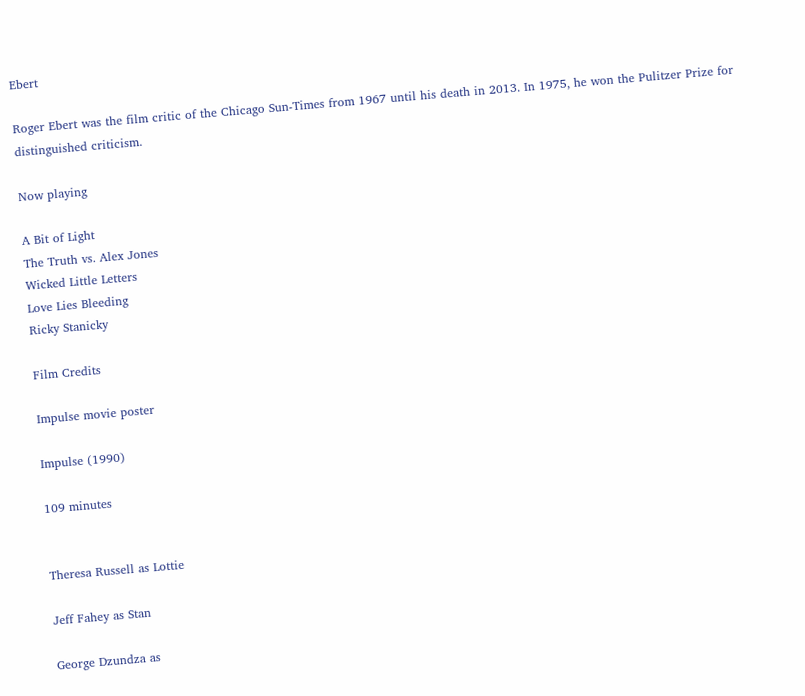Ebert

Roger Ebert was the film critic of the Chicago Sun-Times from 1967 until his death in 2013. In 1975, he won the Pulitzer Prize for distinguished criticism.

Now playing

A Bit of Light
The Truth vs. Alex Jones
Wicked Little Letters
Love Lies Bleeding
Ricky Stanicky

Film Credits

Impulse movie poster

Impulse (1990)

109 minutes


Theresa Russell as Lottie

Jeff Fahey as Stan

George Dzundza as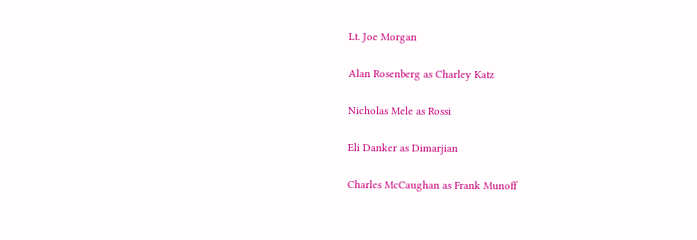Lt. Joe Morgan

Alan Rosenberg as Charley Katz

Nicholas Mele as Rossi

Eli Danker as Dimarjian

Charles McCaughan as Frank Munoff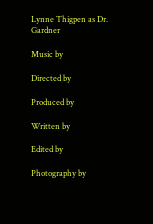Lynne Thigpen as Dr. Gardner

Music by

Directed by

Produced by

Written by

Edited by

Photography by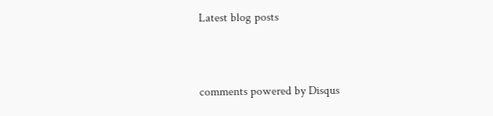Latest blog posts


comments powered by Disqus